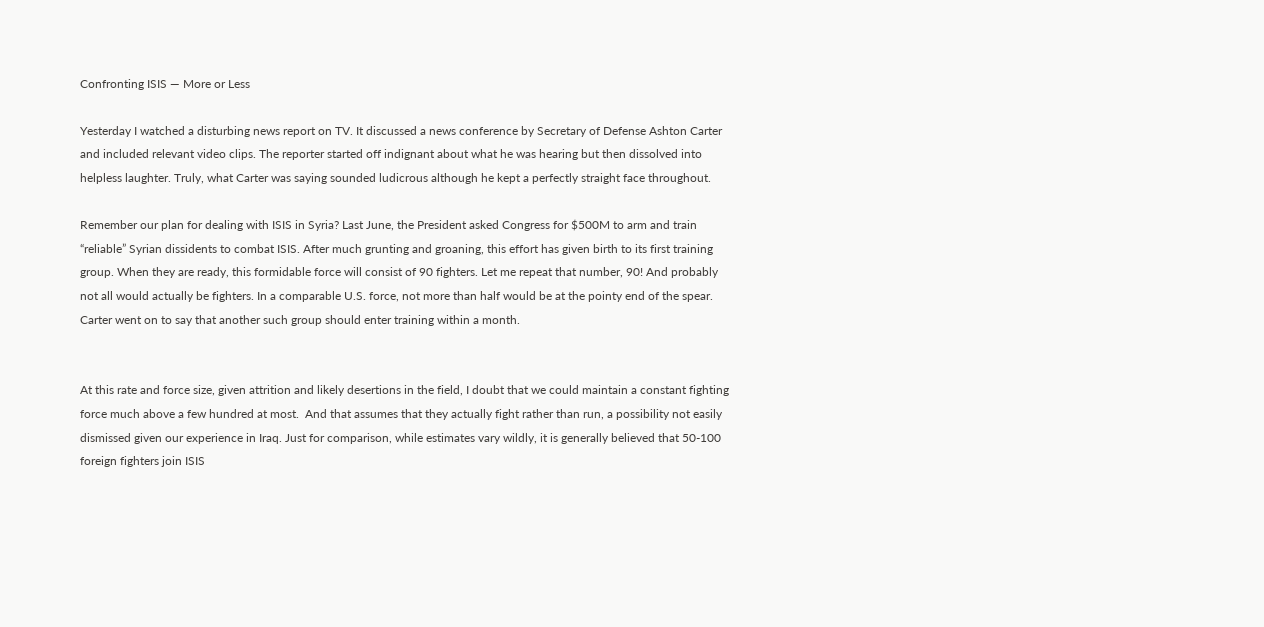Confronting ISIS — More or Less

Yesterday I watched a disturbing news report on TV. It discussed a news conference by Secretary of Defense Ashton Carter and included relevant video clips. The reporter started off indignant about what he was hearing but then dissolved into helpless laughter. Truly, what Carter was saying sounded ludicrous although he kept a perfectly straight face throughout.

Remember our plan for dealing with ISIS in Syria? Last June, the President asked Congress for $500M to arm and train “reliable” Syrian dissidents to combat ISIS. After much grunting and groaning, this effort has given birth to its first training group. When they are ready, this formidable force will consist of 90 fighters. Let me repeat that number, 90! And probably not all would actually be fighters. In a comparable U.S. force, not more than half would be at the pointy end of the spear. Carter went on to say that another such group should enter training within a month.


At this rate and force size, given attrition and likely desertions in the field, I doubt that we could maintain a constant fighting force much above a few hundred at most.  And that assumes that they actually fight rather than run, a possibility not easily dismissed given our experience in Iraq. Just for comparison, while estimates vary wildly, it is generally believed that 50-100 foreign fighters join ISIS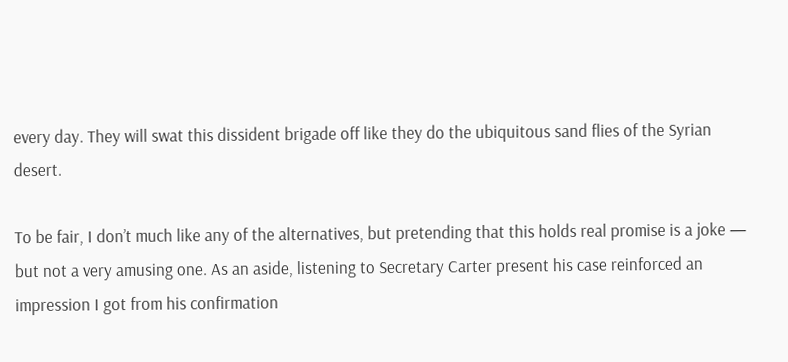every day. They will swat this dissident brigade off like they do the ubiquitous sand flies of the Syrian desert.

To be fair, I don’t much like any of the alternatives, but pretending that this holds real promise is a joke — but not a very amusing one. As an aside, listening to Secretary Carter present his case reinforced an impression I got from his confirmation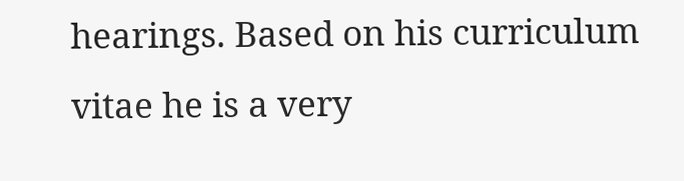hearings. Based on his curriculum vitae he is a very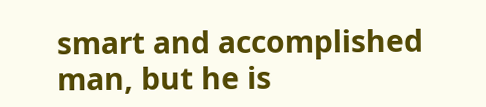smart and accomplished man, but he is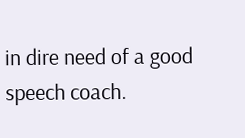in dire need of a good speech coach.